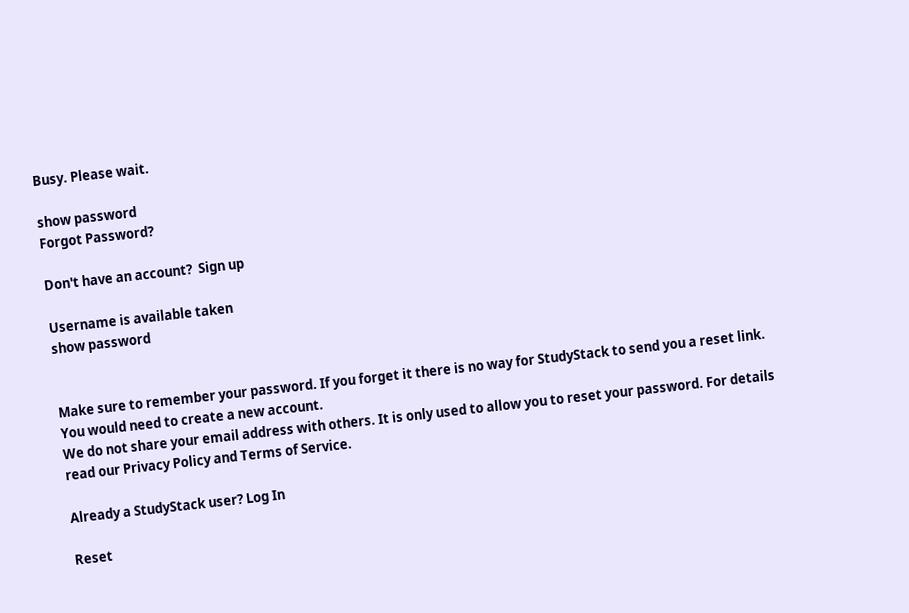Busy. Please wait.

show password
Forgot Password?

Don't have an account?  Sign up

Username is available taken
show password


Make sure to remember your password. If you forget it there is no way for StudyStack to send you a reset link. You would need to create a new account.
We do not share your email address with others. It is only used to allow you to reset your password. For details read our Privacy Policy and Terms of Service.

Already a StudyStack user? Log In

Reset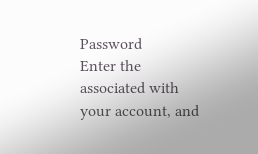Password
Enter the associated with your account, and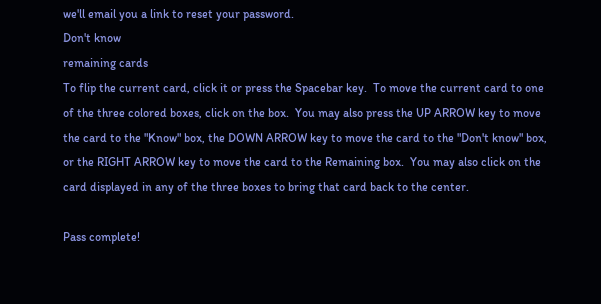we'll email you a link to reset your password.
Don't know
remaining cards
To flip the current card, click it or press the Spacebar key.  To move the current card to one of the three colored boxes, click on the box.  You may also press the UP ARROW key to move the card to the "Know" box, the DOWN ARROW key to move the card to the "Don't know" box, or the RIGHT ARROW key to move the card to the Remaining box.  You may also click on the card displayed in any of the three boxes to bring that card back to the center.

Pass complete!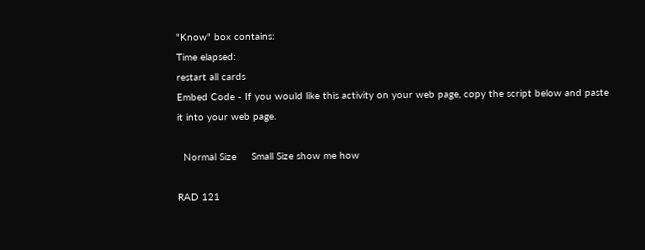"Know" box contains:
Time elapsed:
restart all cards
Embed Code - If you would like this activity on your web page, copy the script below and paste it into your web page.

  Normal Size     Small Size show me how

RAD 121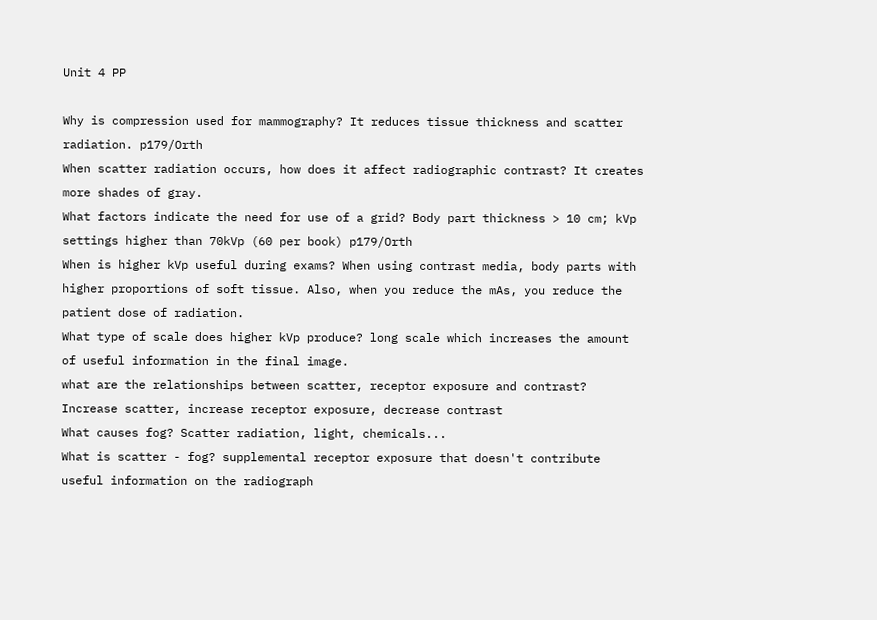Unit 4 PP

Why is compression used for mammography? It reduces tissue thickness and scatter radiation. p179/Orth
When scatter radiation occurs, how does it affect radiographic contrast? It creates more shades of gray.
What factors indicate the need for use of a grid? Body part thickness > 10 cm; kVp settings higher than 70kVp (60 per book) p179/Orth
When is higher kVp useful during exams? When using contrast media, body parts with higher proportions of soft tissue. Also, when you reduce the mAs, you reduce the patient dose of radiation.
What type of scale does higher kVp produce? long scale which increases the amount of useful information in the final image.
what are the relationships between scatter, receptor exposure and contrast? Increase scatter, increase receptor exposure, decrease contrast
What causes fog? Scatter radiation, light, chemicals...
What is scatter - fog? supplemental receptor exposure that doesn't contribute useful information on the radiograph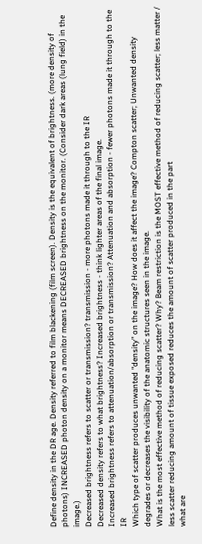Define density in the DR age. Density referred to film blackening (film screen). Density is the equivalent of brightness. (more density of photons) INCREASED photon density on a monitor means DECREASED brightness on the monitor. (Consider dark areas (lung field) in the image.)
Decreased brightness refers to scatter or transmission? transmission - more photons made it through to the IR
Decreased density refers to what brightness? Increased brightness - think lighter areas of the final image.
Increased brightness refers to attenuation/absorption or transmission? Attenuation and absorption - fewer photons made it through to the IR
Which type of scatter produces unwanted "density" on the image? How does it affect the image? Compton scatter; Unwanted density degrades or decreases the visibility of the anatomic structures seen in the image.
What is the most effective method of reducing scatter? Why? Beam restriction is the MOST effective method of reducing scatter; less matter / less scatter reducing amount of tissue exposed reduces the amount of scatter produced in the part
what are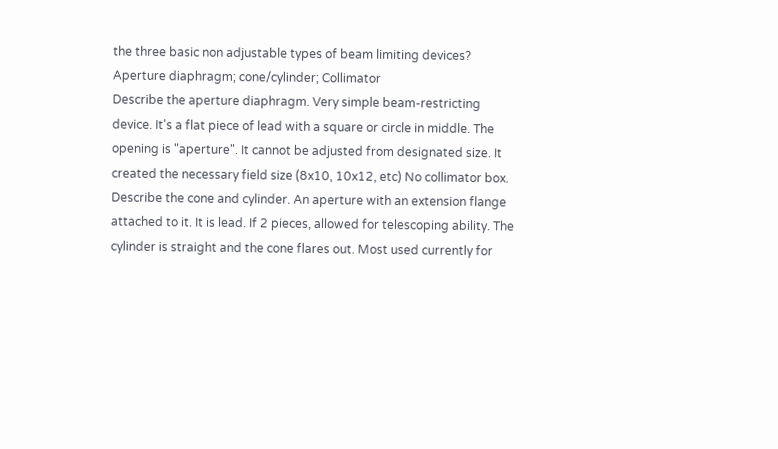the three basic non adjustable types of beam limiting devices? Aperture diaphragm; cone/cylinder; Collimator
Describe the aperture diaphragm. Very simple beam-restricting device. It's a flat piece of lead with a square or circle in middle. The opening is "aperture". It cannot be adjusted from designated size. It created the necessary field size (8x10, 10x12, etc) No collimator box.
Describe the cone and cylinder. An aperture with an extension flange attached to it. It is lead. If 2 pieces, allowed for telescoping ability. The cylinder is straight and the cone flares out. Most used currently for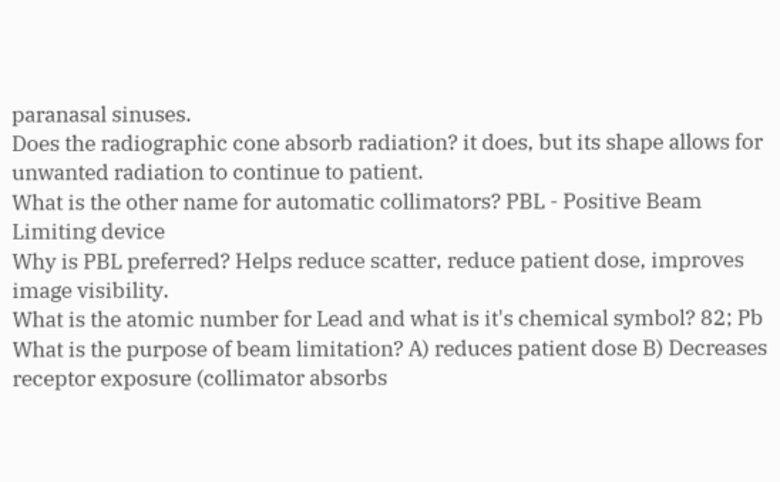paranasal sinuses.
Does the radiographic cone absorb radiation? it does, but its shape allows for unwanted radiation to continue to patient.
What is the other name for automatic collimators? PBL - Positive Beam Limiting device
Why is PBL preferred? Helps reduce scatter, reduce patient dose, improves image visibility.
What is the atomic number for Lead and what is it's chemical symbol? 82; Pb
What is the purpose of beam limitation? A) reduces patient dose B) Decreases receptor exposure (collimator absorbs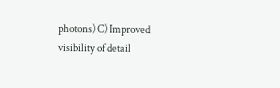photons) C) Improved visibility of detail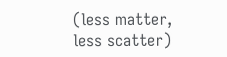(less matter, less scatter)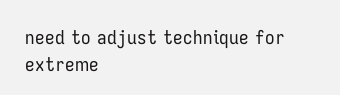need to adjust technique for extreme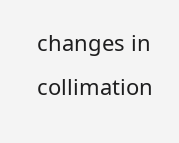changes in collimation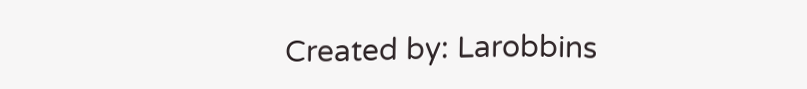Created by: Larobbins